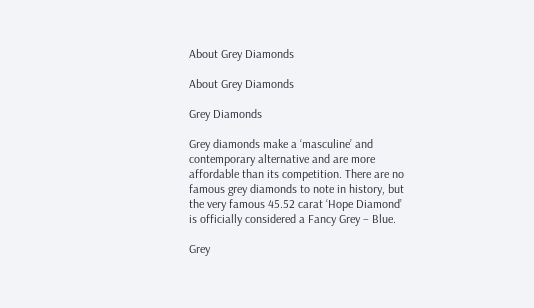About Grey Diamonds

About Grey Diamonds

Grey Diamonds

Grey diamonds make a ‘masculine’ and contemporary alternative and are more affordable than its competition. There are no famous grey diamonds to note in history, but the very famous 45.52 carat ‘Hope Diamond’ is officially considered a Fancy Grey – Blue.

Grey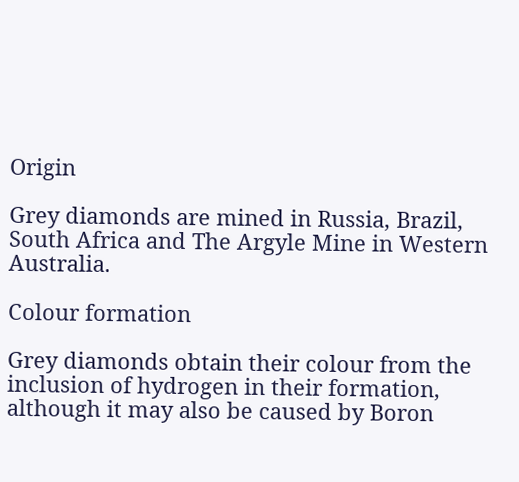Origin

Grey diamonds are mined in Russia, Brazil, South Africa and The Argyle Mine in Western Australia.

Colour formation

Grey diamonds obtain their colour from the inclusion of hydrogen in their formation, although it may also be caused by Boron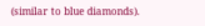(similar to blue diamonds).